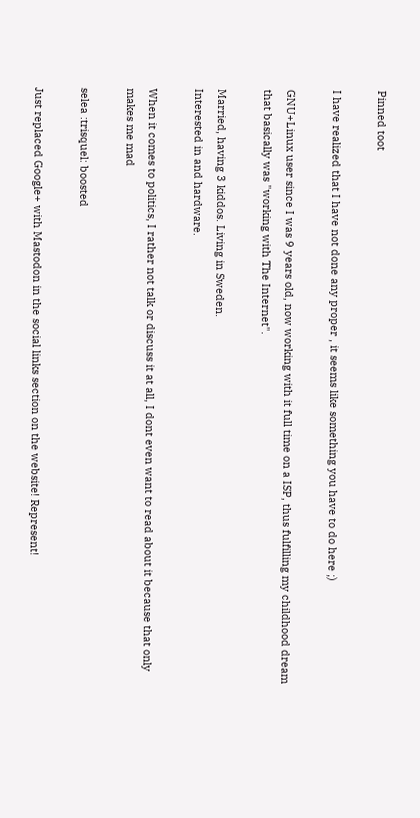Pinned toot

I have realized that I have not done any proper , it seems like something you have to do here ;)

GNU+Linux user since I was 9 years old, now working with it full time on a ISP, thus fulfilling my childhood dream that basically was "working with The Internet".

Married, having 3 kiddos. Living in Sweden.
Interested in and hardware.

When it comes to politics, I rather not talk or discuss it at all, I dont even want to read about it because that only makes me mad

selea :trisquel: boosted

Just replaced Google+ with Mastodon in the social links section on the website! Represent!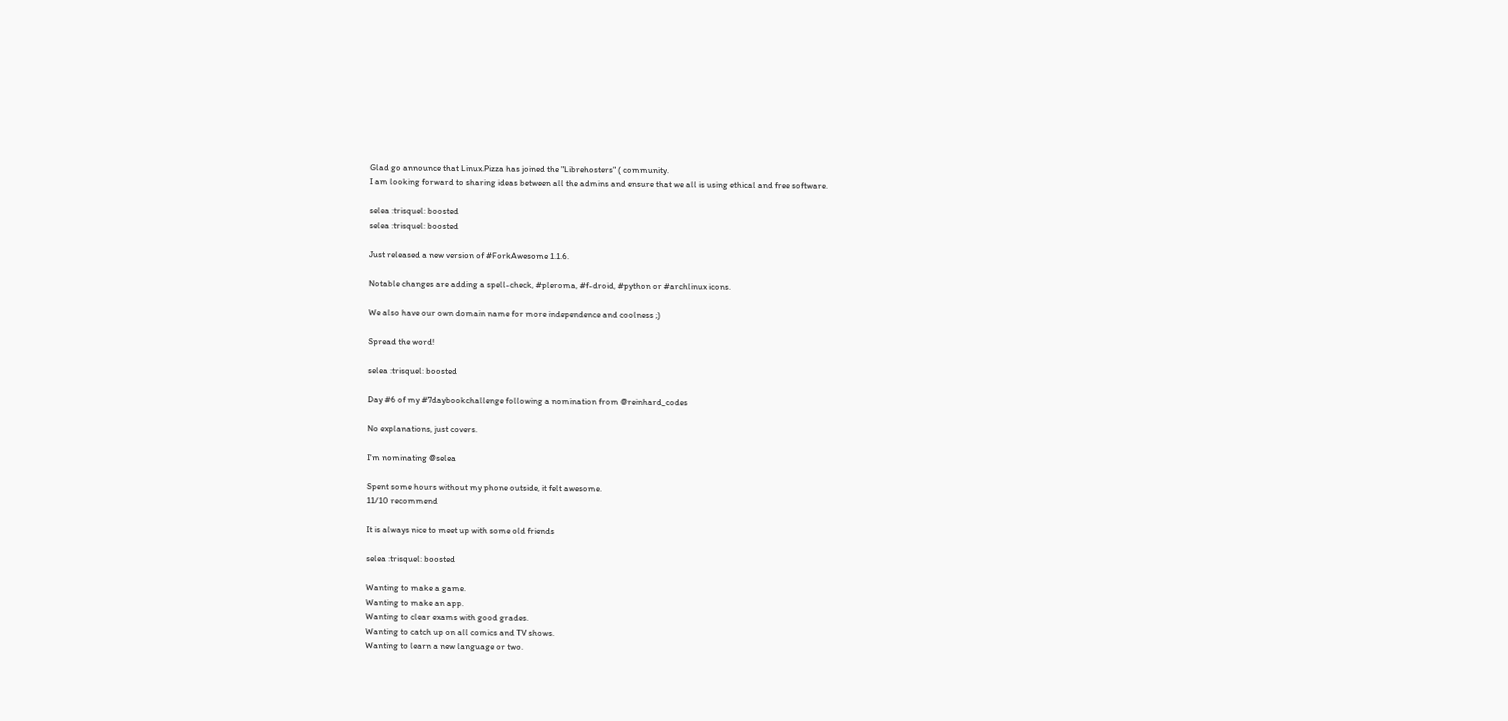Glad go announce that Linux.Pizza has joined the "Librehosters" ( community.
I am looking forward to sharing ideas between all the admins and ensure that we all is using ethical and free software.

selea :trisquel: boosted
selea :trisquel: boosted

Just released a new version of #ForkAwesome 1.1.6.

Notable changes are adding a spell-check, #pleroma, #f-droid, #python or #archlinux icons.

We also have our own domain name for more independence and coolness ;)

Spread the word!

selea :trisquel: boosted

Day #6 of my #7daybookchallenge following a nomination from @reinhard_codes

No explanations, just covers.

I'm nominating @selea

Spent some hours without my phone outside, it felt awesome.
11/10 recommend

It is always nice to meet up with some old friends

selea :trisquel: boosted

Wanting to make a game.
Wanting to make an app.
Wanting to clear exams with good grades.
Wanting to catch up on all comics and TV shows.
Wanting to learn a new language or two.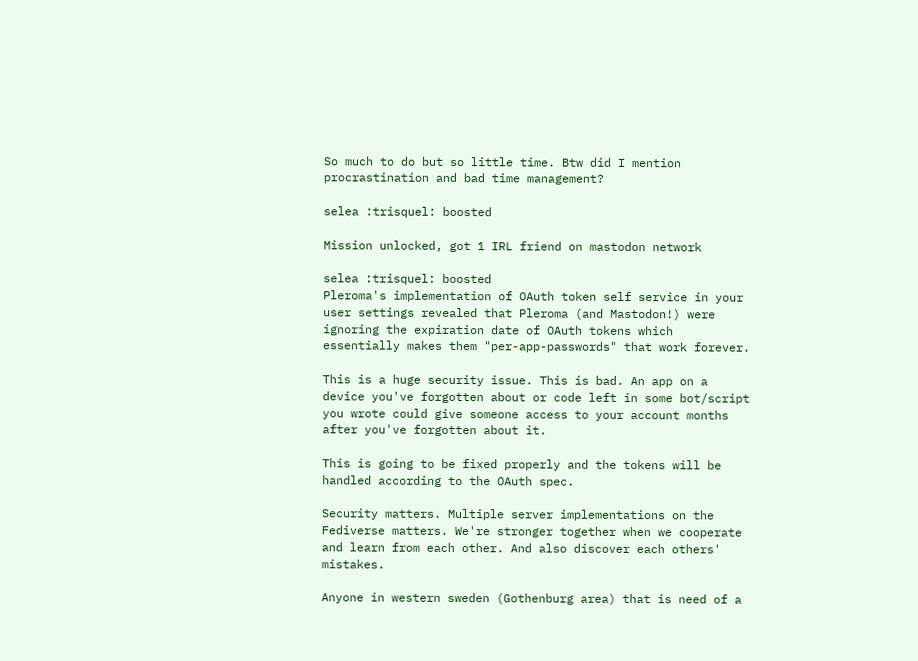So much to do but so little time. Btw did I mention procrastination and bad time management?

selea :trisquel: boosted

Mission unlocked, got 1 IRL friend on mastodon network

selea :trisquel: boosted
Pleroma's implementation of OAuth token self service in your user settings revealed that Pleroma (and Mastodon!) were ignoring the expiration date of OAuth tokens which essentially makes them "per-app-passwords" that work forever.

This is a huge security issue. This is bad. An app on a device you've forgotten about or code left in some bot/script you wrote could give someone access to your account months after you've forgotten about it.

This is going to be fixed properly and the tokens will be handled according to the OAuth spec.

Security matters. Multiple server implementations on the Fediverse matters. We're stronger together when we cooperate and learn from each other. And also discover each others' mistakes.

Anyone in western sweden (Gothenburg area) that is need of a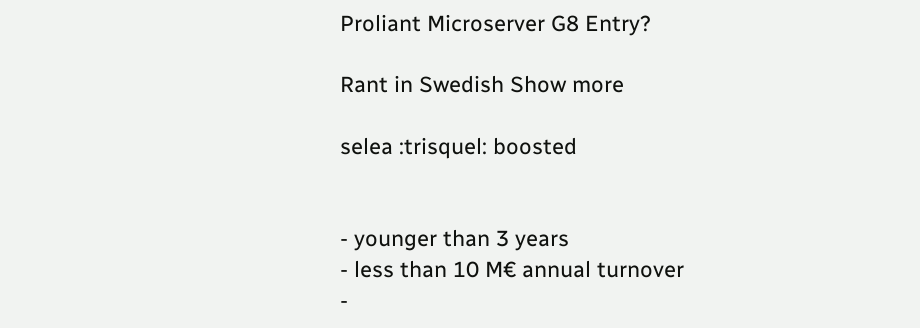Proliant Microserver G8 Entry?

Rant in Swedish Show more

selea :trisquel: boosted


- younger than 3 years
- less than 10 M€ annual turnover
-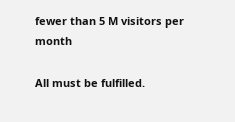fewer than 5 M visitors per month

All must be fulfilled.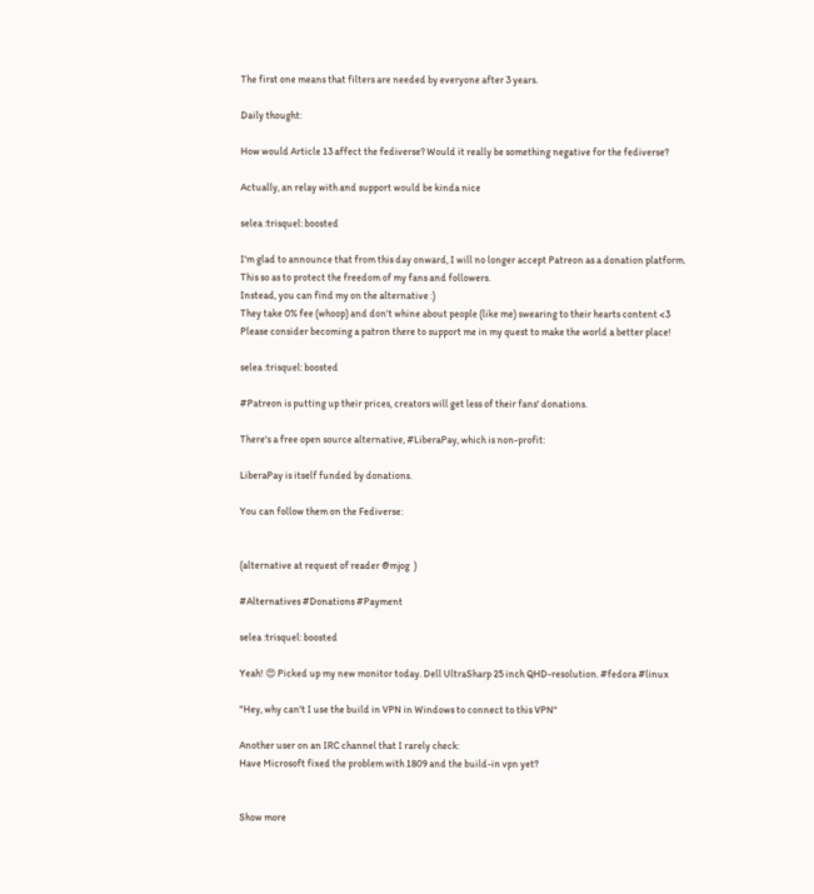The first one means that filters are needed by everyone after 3 years.

Daily thought:

How would Article 13 affect the fediverse? Would it really be something negative for the fediverse?

Actually, an relay with and support would be kinda nice

selea :trisquel: boosted

I'm glad to announce that from this day onward, I will no longer accept Patreon as a donation platform.
This so as to protect the freedom of my fans and followers.
Instead, you can find my on the alternative :)
They take 0% fee (whoop) and don't whine about people (like me) swearing to their hearts content <3
Please consider becoming a patron there to support me in my quest to make the world a better place!

selea :trisquel: boosted

#Patreon is putting up their prices, creators will get less of their fans' donations.

There's a free open source alternative, #LiberaPay, which is non-profit:

LiberaPay is itself funded by donations.

You can follow them on the Fediverse:


(alternative at request of reader @mjog  )

#Alternatives #Donations #Payment

selea :trisquel: boosted

Yeah! 😍 Picked up my new monitor today. Dell UltraSharp 25 inch QHD-resolution. #fedora #linux

"Hey, why can't I use the build in VPN in Windows to connect to this VPN"

Another user on an IRC channel that I rarely check:
Have Microsoft fixed the problem with 1809 and the build-in vpn yet?


Show more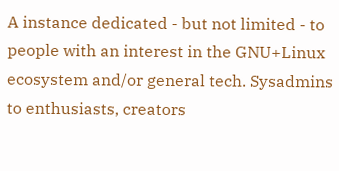A instance dedicated - but not limited - to people with an interest in the GNU+Linux ecosystem and/or general tech. Sysadmins to enthusiasts, creators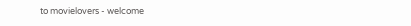to movielovers - welcome